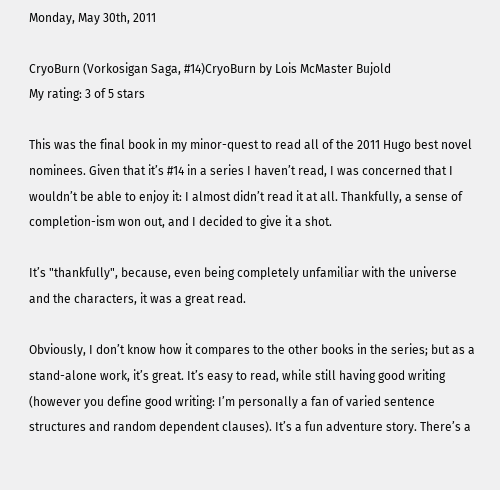Monday, May 30th, 2011

CryoBurn (Vorkosigan Saga, #14)CryoBurn by Lois McMaster Bujold
My rating: 3 of 5 stars

This was the final book in my minor-quest to read all of the 2011 Hugo best novel nominees. Given that it’s #14 in a series I haven’t read, I was concerned that I wouldn’t be able to enjoy it: I almost didn’t read it at all. Thankfully, a sense of completion-ism won out, and I decided to give it a shot.

It’s "thankfully", because, even being completely unfamiliar with the universe and the characters, it was a great read.

Obviously, I don’t know how it compares to the other books in the series; but as a stand-alone work, it’s great. It’s easy to read, while still having good writing (however you define good writing: I’m personally a fan of varied sentence structures and random dependent clauses). It’s a fun adventure story. There’s a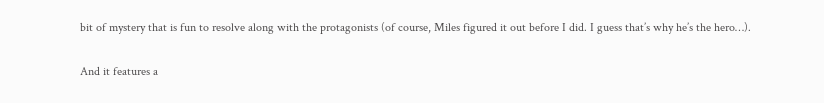bit of mystery that is fun to resolve along with the protagonists (of course, Miles figured it out before I did. I guess that’s why he’s the hero…).

And it features a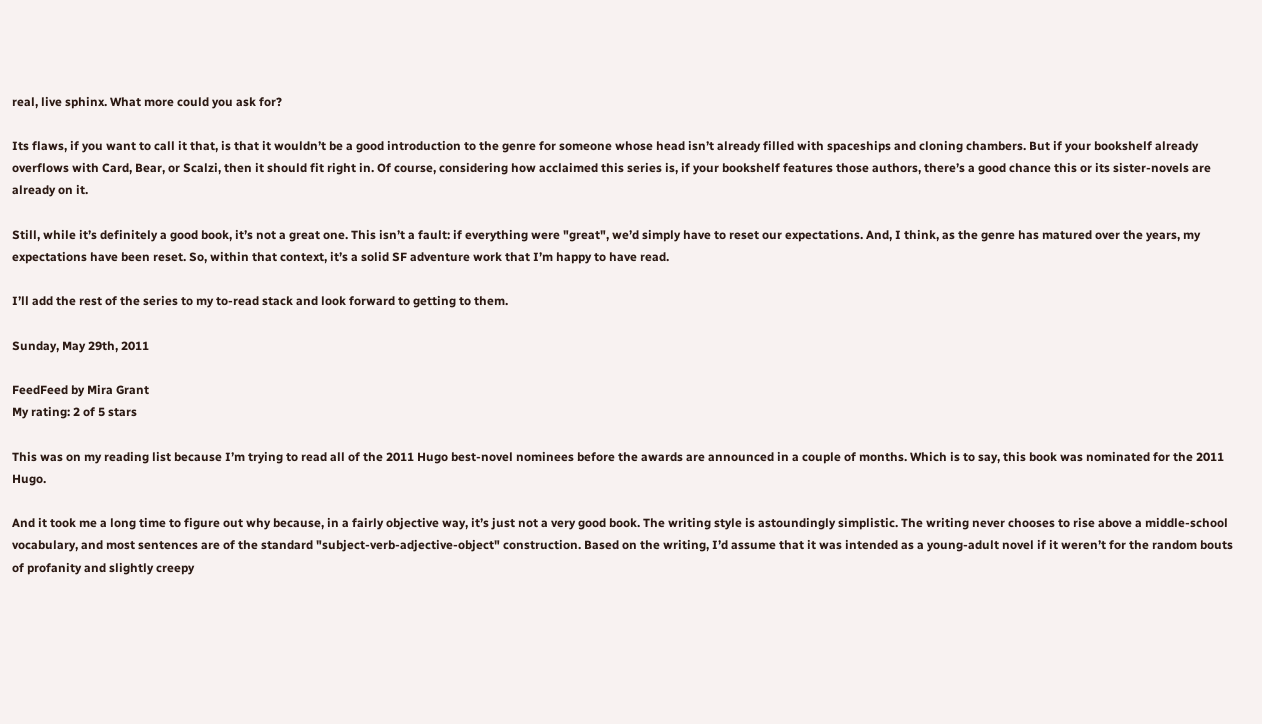real, live sphinx. What more could you ask for?

Its flaws, if you want to call it that, is that it wouldn’t be a good introduction to the genre for someone whose head isn’t already filled with spaceships and cloning chambers. But if your bookshelf already overflows with Card, Bear, or Scalzi, then it should fit right in. Of course, considering how acclaimed this series is, if your bookshelf features those authors, there’s a good chance this or its sister-novels are already on it.

Still, while it’s definitely a good book, it’s not a great one. This isn’t a fault: if everything were "great", we’d simply have to reset our expectations. And, I think, as the genre has matured over the years, my expectations have been reset. So, within that context, it’s a solid SF adventure work that I’m happy to have read.

I’ll add the rest of the series to my to-read stack and look forward to getting to them.

Sunday, May 29th, 2011

FeedFeed by Mira Grant
My rating: 2 of 5 stars

This was on my reading list because I’m trying to read all of the 2011 Hugo best-novel nominees before the awards are announced in a couple of months. Which is to say, this book was nominated for the 2011 Hugo.

And it took me a long time to figure out why because, in a fairly objective way, it’s just not a very good book. The writing style is astoundingly simplistic. The writing never chooses to rise above a middle-school vocabulary, and most sentences are of the standard "subject-verb-adjective-object" construction. Based on the writing, I’d assume that it was intended as a young-adult novel if it weren’t for the random bouts of profanity and slightly creepy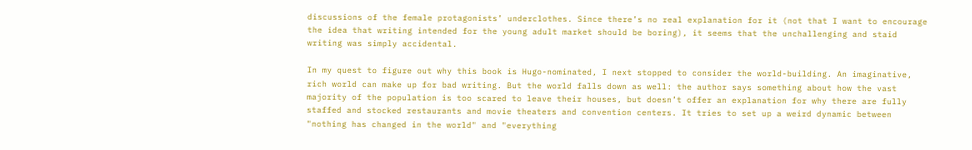discussions of the female protagonists’ underclothes. Since there’s no real explanation for it (not that I want to encourage the idea that writing intended for the young adult market should be boring), it seems that the unchallenging and staid writing was simply accidental.

In my quest to figure out why this book is Hugo-nominated, I next stopped to consider the world-building. An imaginative, rich world can make up for bad writing. But the world falls down as well: the author says something about how the vast majority of the population is too scared to leave their houses, but doesn’t offer an explanation for why there are fully staffed and stocked restaurants and movie theaters and convention centers. It tries to set up a weird dynamic between "nothing has changed in the world" and "everything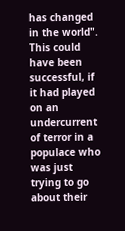has changed in the world". This could have been successful, if it had played on an undercurrent of terror in a populace who was just trying to go about their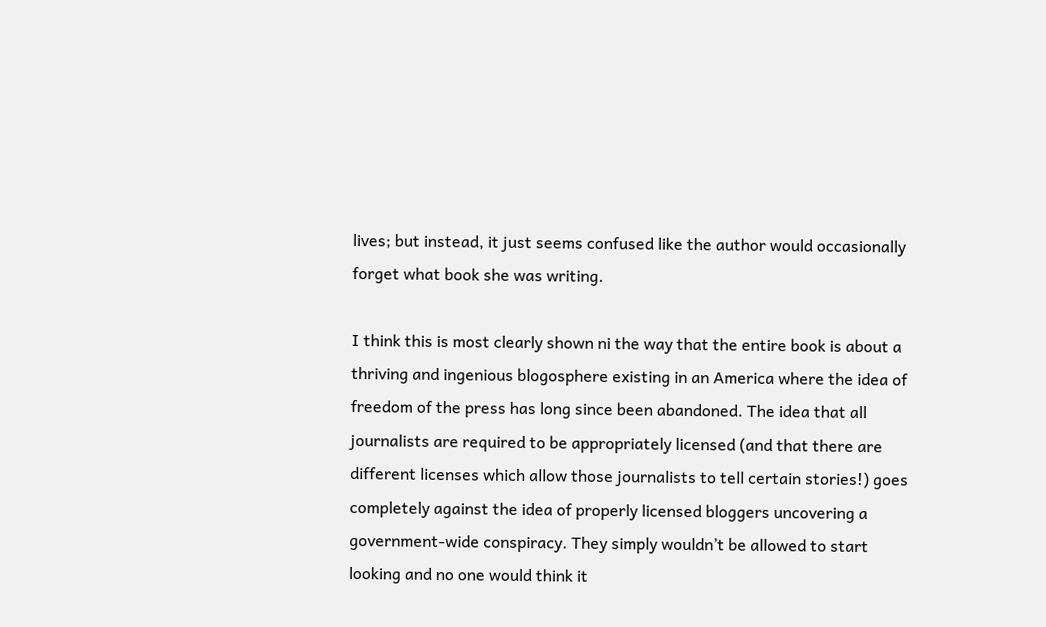lives; but instead, it just seems confused like the author would occasionally forget what book she was writing.

I think this is most clearly shown ni the way that the entire book is about a thriving and ingenious blogosphere existing in an America where the idea of freedom of the press has long since been abandoned. The idea that all journalists are required to be appropriately licensed (and that there are different licenses which allow those journalists to tell certain stories!) goes completely against the idea of properly licensed bloggers uncovering a government-wide conspiracy. They simply wouldn’t be allowed to start looking and no one would think it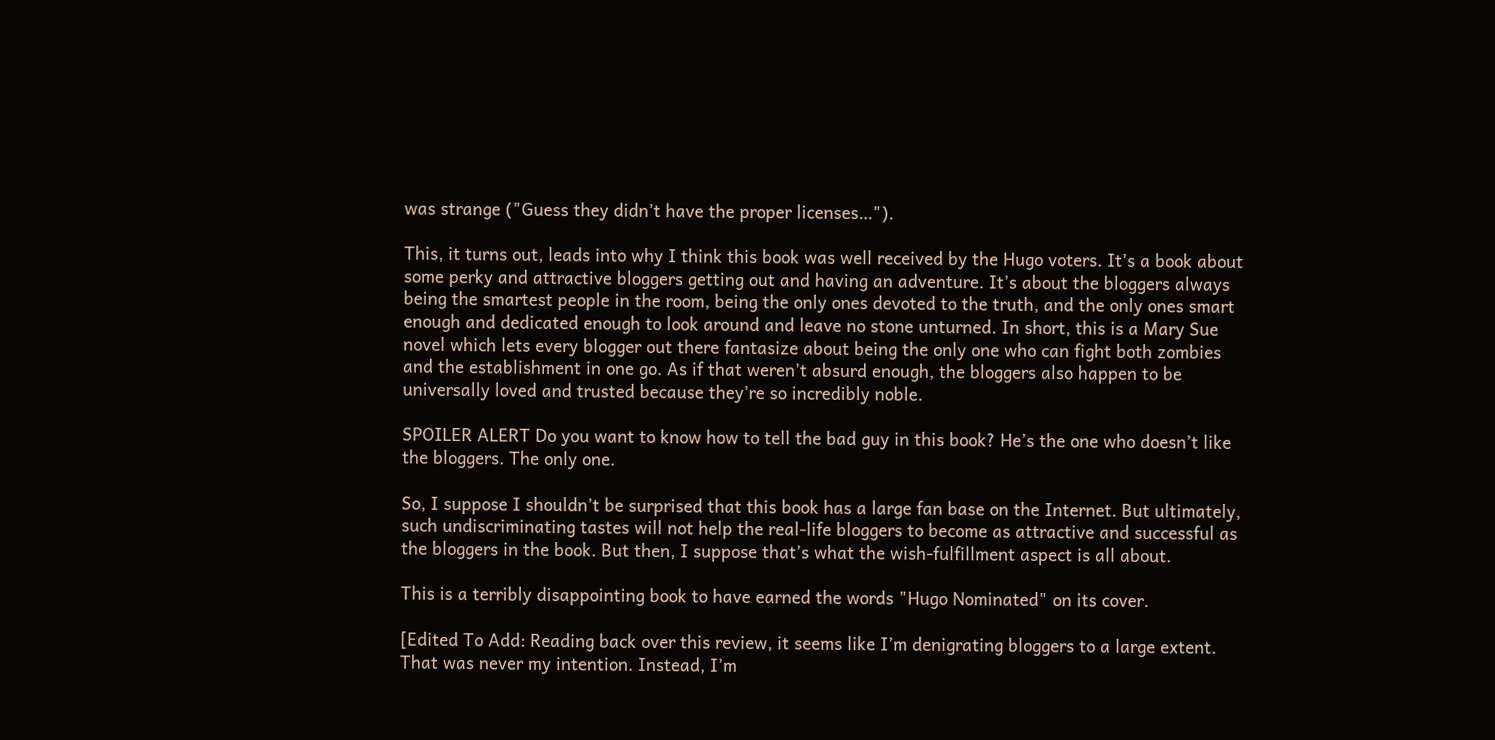was strange ("Guess they didn’t have the proper licenses…").

This, it turns out, leads into why I think this book was well received by the Hugo voters. It’s a book about some perky and attractive bloggers getting out and having an adventure. It’s about the bloggers always being the smartest people in the room, being the only ones devoted to the truth, and the only ones smart enough and dedicated enough to look around and leave no stone unturned. In short, this is a Mary Sue novel which lets every blogger out there fantasize about being the only one who can fight both zombies and the establishment in one go. As if that weren’t absurd enough, the bloggers also happen to be universally loved and trusted because they’re so incredibly noble.

SPOILER ALERT Do you want to know how to tell the bad guy in this book? He’s the one who doesn’t like the bloggers. The only one.

So, I suppose I shouldn’t be surprised that this book has a large fan base on the Internet. But ultimately, such undiscriminating tastes will not help the real-life bloggers to become as attractive and successful as the bloggers in the book. But then, I suppose that’s what the wish-fulfillment aspect is all about.

This is a terribly disappointing book to have earned the words "Hugo Nominated" on its cover.

[Edited To Add: Reading back over this review, it seems like I’m denigrating bloggers to a large extent. That was never my intention. Instead, I’m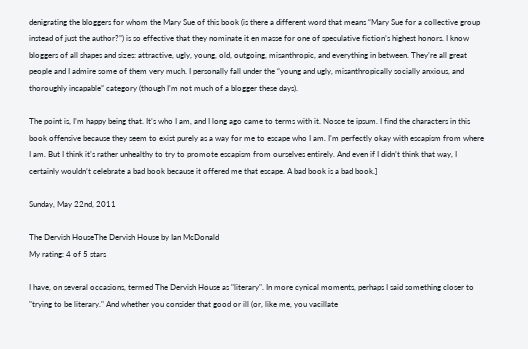denigrating the bloggers for whom the Mary Sue of this book (is there a different word that means “Mary Sue for a collective group instead of just the author?”) is so effective that they nominate it en masse for one of speculative fiction’s highest honors. I know bloggers of all shapes and sizes: attractive, ugly, young, old, outgoing, misanthropic, and everything in between. They’re all great people and I admire some of them very much. I personally fall under the “young and ugly, misanthropically socially anxious, and thoroughly incapable” category (though I’m not much of a blogger these days).

The point is, I’m happy being that. It’s who I am, and I long ago came to terms with it. Nosce te ipsum. I find the characters in this book offensive because they seem to exist purely as a way for me to escape who I am. I’m perfectly okay with escapism from where I am. But I think it’s rather unhealthy to try to promote escapism from ourselves entirely. And even if I didn’t think that way, I certainly wouldn’t celebrate a bad book because it offered me that escape. A bad book is a bad book.]

Sunday, May 22nd, 2011

The Dervish HouseThe Dervish House by Ian McDonald
My rating: 4 of 5 stars

I have, on several occasions, termed The Dervish House as "literary". In more cynical moments, perhaps I said something closer to "trying to be literary." And whether you consider that good or ill (or, like me, you vacillate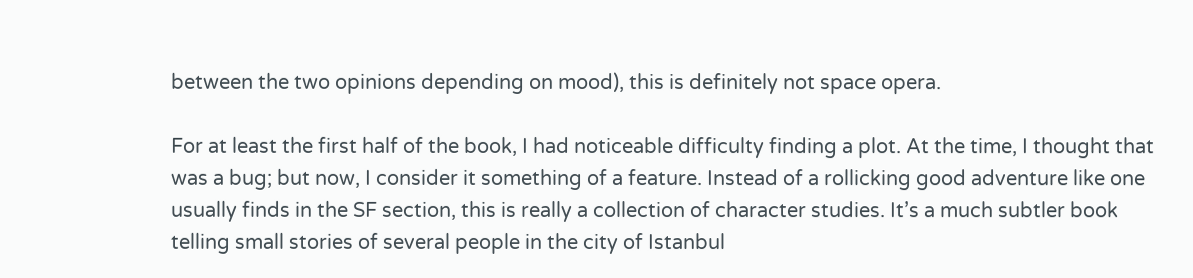between the two opinions depending on mood), this is definitely not space opera.

For at least the first half of the book, I had noticeable difficulty finding a plot. At the time, I thought that was a bug; but now, I consider it something of a feature. Instead of a rollicking good adventure like one usually finds in the SF section, this is really a collection of character studies. It’s a much subtler book telling small stories of several people in the city of Istanbul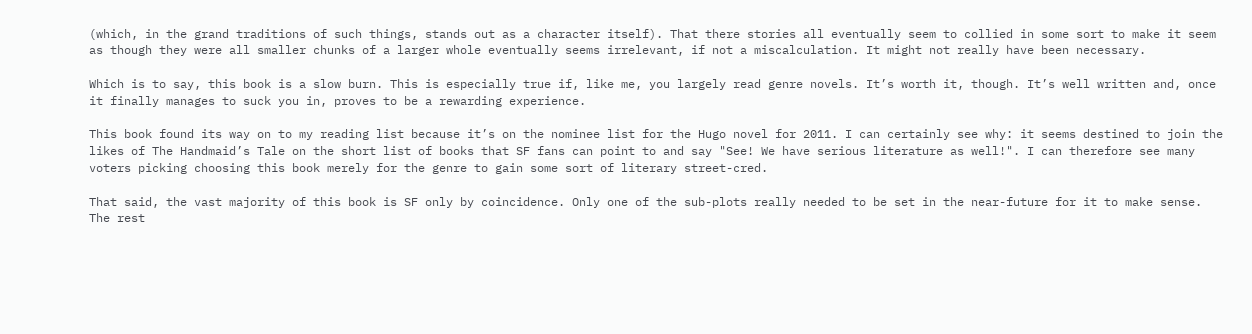(which, in the grand traditions of such things, stands out as a character itself). That there stories all eventually seem to collied in some sort to make it seem as though they were all smaller chunks of a larger whole eventually seems irrelevant, if not a miscalculation. It might not really have been necessary.

Which is to say, this book is a slow burn. This is especially true if, like me, you largely read genre novels. It’s worth it, though. It’s well written and, once it finally manages to suck you in, proves to be a rewarding experience.

This book found its way on to my reading list because it’s on the nominee list for the Hugo novel for 2011. I can certainly see why: it seems destined to join the likes of The Handmaid’s Tale on the short list of books that SF fans can point to and say "See! We have serious literature as well!". I can therefore see many voters picking choosing this book merely for the genre to gain some sort of literary street-cred.

That said, the vast majority of this book is SF only by coincidence. Only one of the sub-plots really needed to be set in the near-future for it to make sense. The rest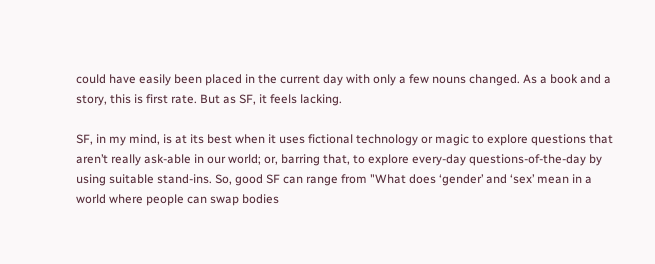could have easily been placed in the current day with only a few nouns changed. As a book and a story, this is first rate. But as SF, it feels lacking.

SF, in my mind, is at its best when it uses fictional technology or magic to explore questions that aren’t really ask-able in our world; or, barring that, to explore every-day questions-of-the-day by using suitable stand-ins. So, good SF can range from "What does ‘gender’ and ‘sex’ mean in a world where people can swap bodies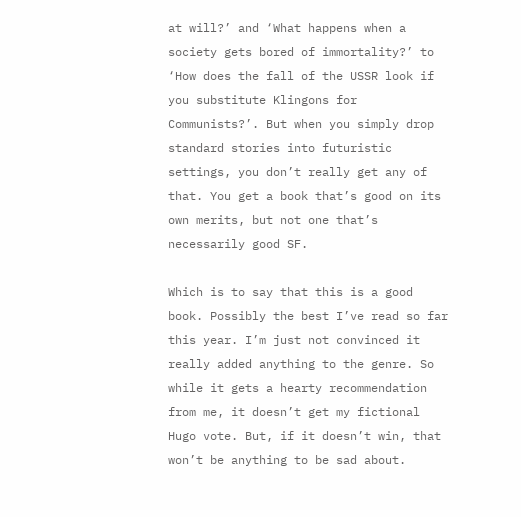at will?’ and ‘What happens when a society gets bored of immortality?’ to ‘How does the fall of the USSR look if you substitute Klingons for Communists?’. But when you simply drop standard stories into futuristic settings, you don’t really get any of that. You get a book that’s good on its own merits, but not one that’s necessarily good SF.

Which is to say that this is a good book. Possibly the best I’ve read so far this year. I’m just not convinced it really added anything to the genre. So while it gets a hearty recommendation from me, it doesn’t get my fictional Hugo vote. But, if it doesn’t win, that won’t be anything to be sad about.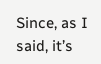Since, as I said, it’s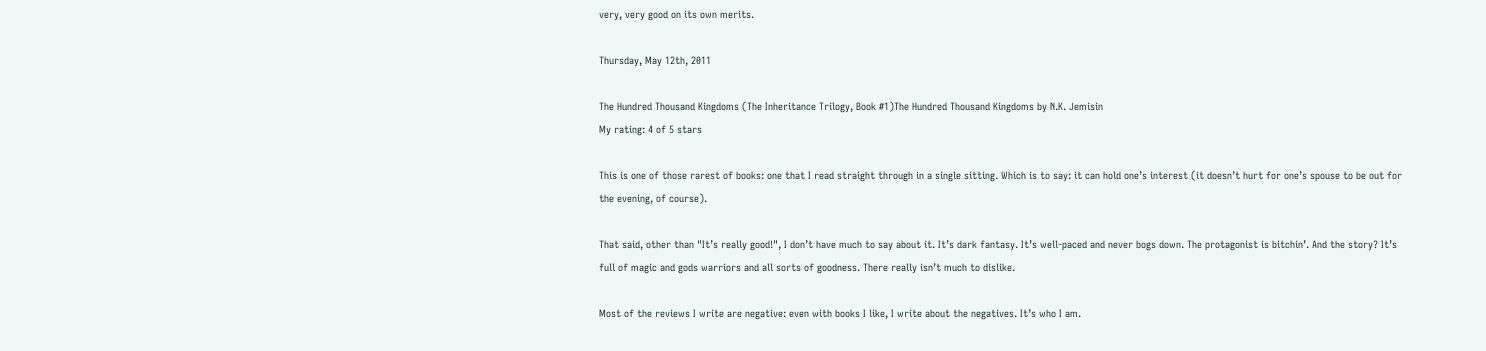very, very good on its own merits.

Thursday, May 12th, 2011

The Hundred Thousand Kingdoms (The Inheritance Trilogy, Book #1)The Hundred Thousand Kingdoms by N.K. Jemisin
My rating: 4 of 5 stars

This is one of those rarest of books: one that I read straight through in a single sitting. Which is to say: it can hold one’s interest (it doesn’t hurt for one’s spouse to be out for the evening, of course).

That said, other than "It’s really good!", I don’t have much to say about it. It’s dark fantasy. It’s well-paced and never bogs down. The protagonist is bitchin’. And the story? It’s full of magic and gods warriors and all sorts of goodness. There really isn’t much to dislike.

Most of the reviews I write are negative: even with books I like, I write about the negatives. It’s who I am.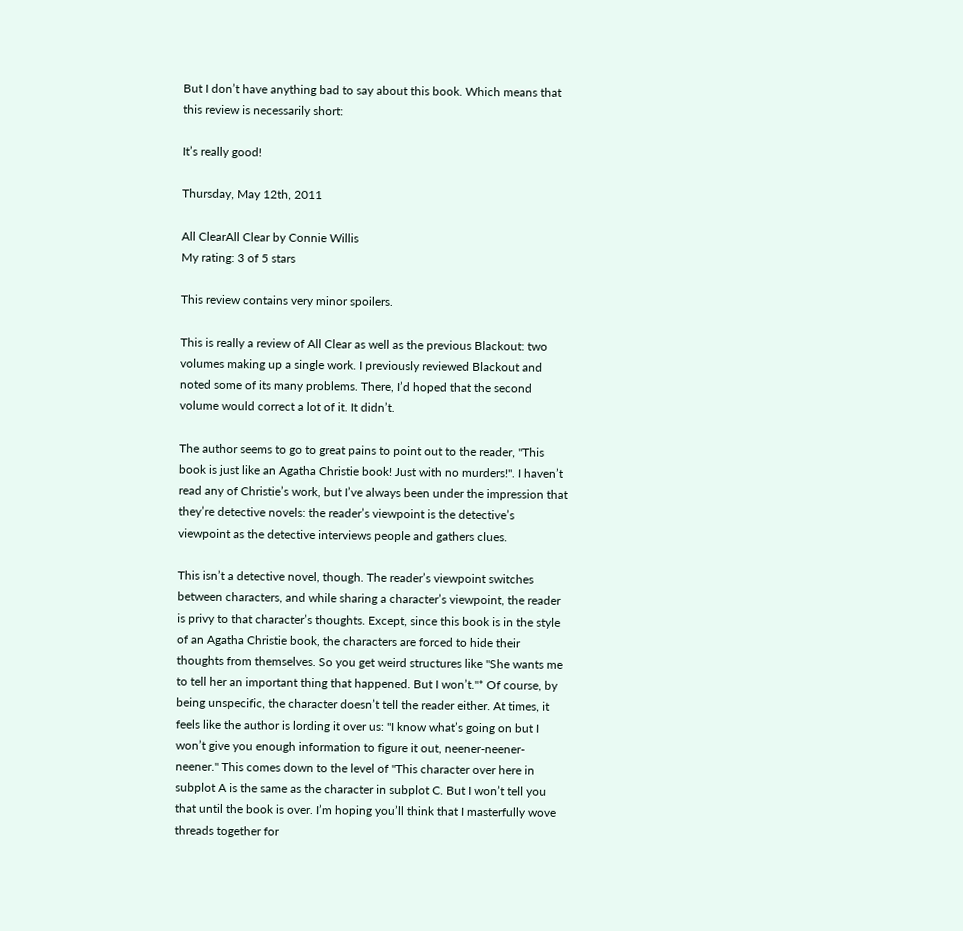But I don’t have anything bad to say about this book. Which means that this review is necessarily short:

It’s really good!

Thursday, May 12th, 2011

All ClearAll Clear by Connie Willis
My rating: 3 of 5 stars

This review contains very minor spoilers.

This is really a review of All Clear as well as the previous Blackout: two volumes making up a single work. I previously reviewed Blackout and noted some of its many problems. There, I’d hoped that the second volume would correct a lot of it. It didn’t.

The author seems to go to great pains to point out to the reader, "This book is just like an Agatha Christie book! Just with no murders!". I haven’t read any of Christie’s work, but I’ve always been under the impression that they’re detective novels: the reader’s viewpoint is the detective’s viewpoint as the detective interviews people and gathers clues.

This isn’t a detective novel, though. The reader’s viewpoint switches between characters, and while sharing a character’s viewpoint, the reader is privy to that character’s thoughts. Except, since this book is in the style of an Agatha Christie book, the characters are forced to hide their thoughts from themselves. So you get weird structures like "She wants me to tell her an important thing that happened. But I won’t."* Of course, by being unspecific, the character doesn’t tell the reader either. At times, it feels like the author is lording it over us: "I know what’s going on but I won’t give you enough information to figure it out, neener-neener-neener." This comes down to the level of "This character over here in subplot A is the same as the character in subplot C. But I won’t tell you that until the book is over. I’m hoping you’ll think that I masterfully wove threads together for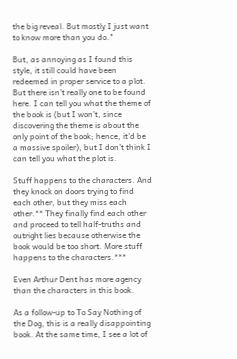the big reveal. But mostly I just want to know more than you do."

But, as annoying as I found this style, it still could have been redeemed in proper service to a plot. But there isn’t really one to be found here. I can tell you what the theme of the book is (but I won’t, since discovering the theme is about the only point of the book; hence, it’d be a massive spoiler), but I don’t think I can tell you what the plot is.

Stuff happens to the characters. And they knock on doors trying to find each other, but they miss each other.** They finally find each other and proceed to tell half-truths and outright lies because otherwise the book would be too short. More stuff happens to the characters.***

Even Arthur Dent has more agency than the characters in this book.

As a follow-up to To Say Nothing of the Dog, this is a really disappointing book. At the same time, I see a lot of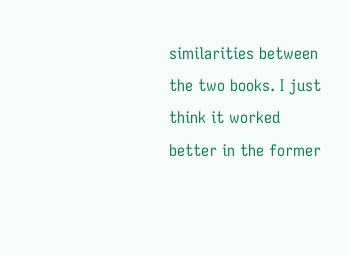similarities between the two books. I just think it worked better in the former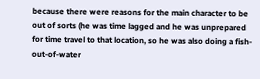because there were reasons for the main character to be out of sorts (he was time lagged and he was unprepared for time travel to that location, so he was also doing a fish-out-of-water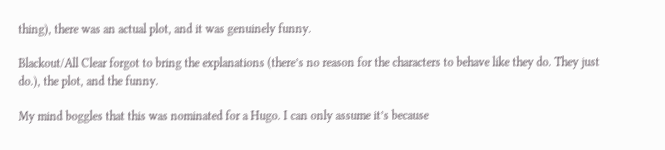thing), there was an actual plot, and it was genuinely funny.

Blackout/All Clear forgot to bring the explanations (there’s no reason for the characters to behave like they do. They just do.), the plot, and the funny.

My mind boggles that this was nominated for a Hugo. I can only assume it’s because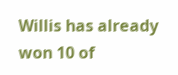Willis has already won 10 of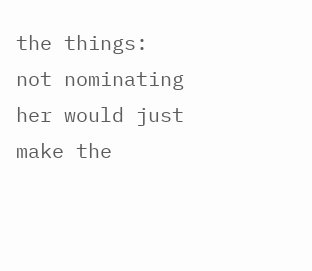the things: not nominating her would just make the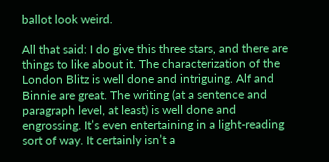ballot look weird.

All that said: I do give this three stars, and there are things to like about it. The characterization of the London Blitz is well done and intriguing. Alf and Binnie are great. The writing (at a sentence and paragraph level, at least) is well done and engrossing. It’s even entertaining in a light-reading sort of way. It certainly isn’t a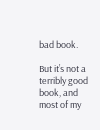bad book.

But it’s not a terribly good book, and most of my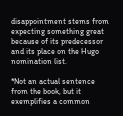disappointment stems from expecting something great because of its predecessor and its place on the Hugo nomination list.

*Not an actual sentence from the book, but it exemplifies a common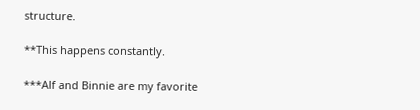structure.

**This happens constantly.

***Alf and Binnie are my favorite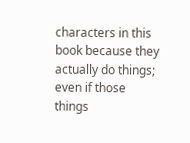characters in this book because they actually do things; even if those things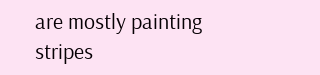are mostly painting stripes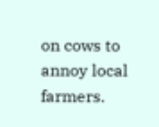on cows to annoy local farmers.